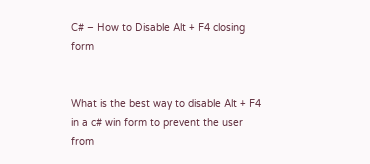C# – How to Disable Alt + F4 closing form


What is the best way to disable Alt + F4 in a c# win form to prevent the user from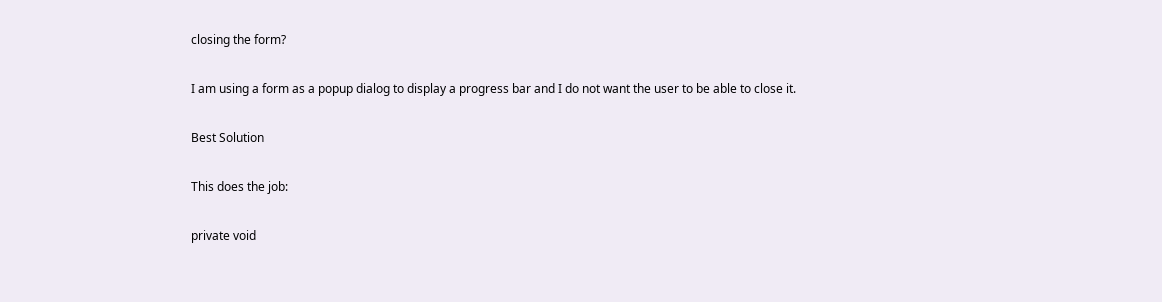closing the form?

I am using a form as a popup dialog to display a progress bar and I do not want the user to be able to close it.

Best Solution

This does the job:

private void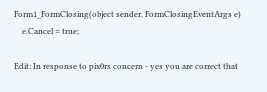Form1_FormClosing(object sender, FormClosingEventArgs e)
    e.Cancel = true;

Edit: In response to pix0rs concern - yes you are correct that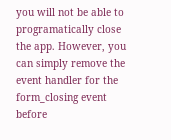you will not be able to programatically close the app. However, you can simply remove the event handler for the form_closing event before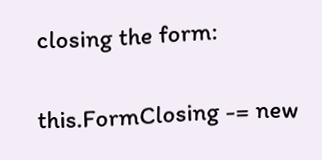closing the form:

this.FormClosing -= new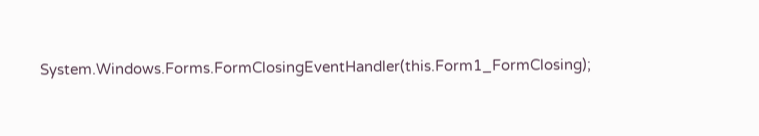System.Windows.Forms.FormClosingEventHandler(this.Form1_FormClosing);